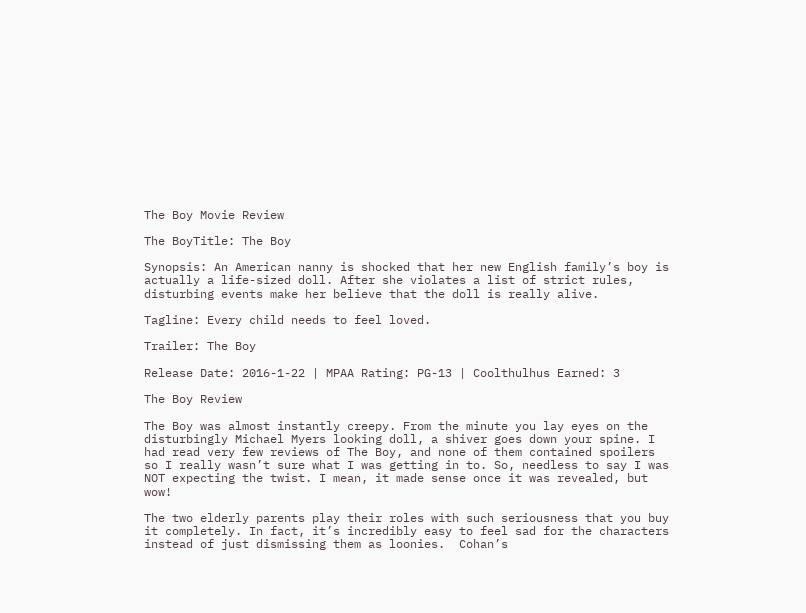The Boy Movie Review

The BoyTitle: The Boy

Synopsis: An American nanny is shocked that her new English family’s boy is actually a life-sized doll. After she violates a list of strict rules, disturbing events make her believe that the doll is really alive.

Tagline: Every child needs to feel loved.

Trailer: The Boy

Release Date: 2016-1-22 | MPAA Rating: PG-13 | Coolthulhus Earned: 3

The Boy Review

The Boy was almost instantly creepy. From the minute you lay eyes on the disturbingly Michael Myers looking doll, a shiver goes down your spine. I had read very few reviews of The Boy, and none of them contained spoilers so I really wasn’t sure what I was getting in to. So, needless to say I was NOT expecting the twist. I mean, it made sense once it was revealed, but wow!

The two elderly parents play their roles with such seriousness that you buy it completely. In fact, it’s incredibly easy to feel sad for the characters instead of just dismissing them as loonies.  Cohan’s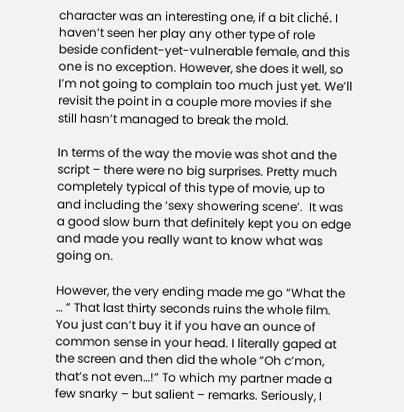character was an interesting one, if a bit cliché. I haven’t seen her play any other type of role beside confident-yet-vulnerable female, and this one is no exception. However, she does it well, so I’m not going to complain too much just yet. We’ll revisit the point in a couple more movies if she still hasn’t managed to break the mold.

In terms of the way the movie was shot and the script – there were no big surprises. Pretty much completely typical of this type of movie, up to and including the ‘sexy showering scene’.  It was a good slow burn that definitely kept you on edge and made you really want to know what was going on.

However, the very ending made me go “What the … ” That last thirty seconds ruins the whole film. You just can’t buy it if you have an ounce of common sense in your head. I literally gaped at the screen and then did the whole “Oh c’mon, that’s not even…!” To which my partner made a few snarky – but salient – remarks. Seriously, I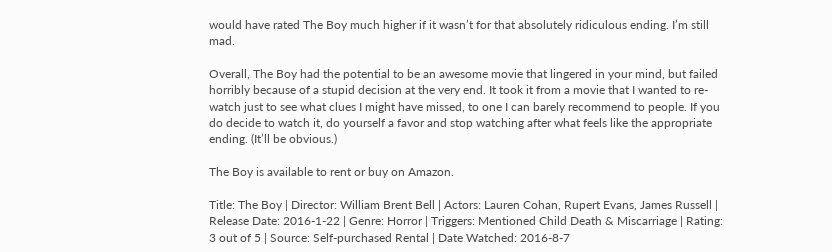would have rated The Boy much higher if it wasn’t for that absolutely ridiculous ending. I’m still mad.

Overall, The Boy had the potential to be an awesome movie that lingered in your mind, but failed horribly because of a stupid decision at the very end. It took it from a movie that I wanted to re-watch just to see what clues I might have missed, to one I can barely recommend to people. If you do decide to watch it, do yourself a favor and stop watching after what feels like the appropriate ending. (It’ll be obvious.)

The Boy is available to rent or buy on Amazon.

Title: The Boy | Director: William Brent Bell | Actors: Lauren Cohan, Rupert Evans, James Russell | Release Date: 2016-1-22 | Genre: Horror | Triggers: Mentioned Child Death & Miscarriage | Rating: 3 out of 5 | Source: Self-purchased Rental | Date Watched: 2016-8-7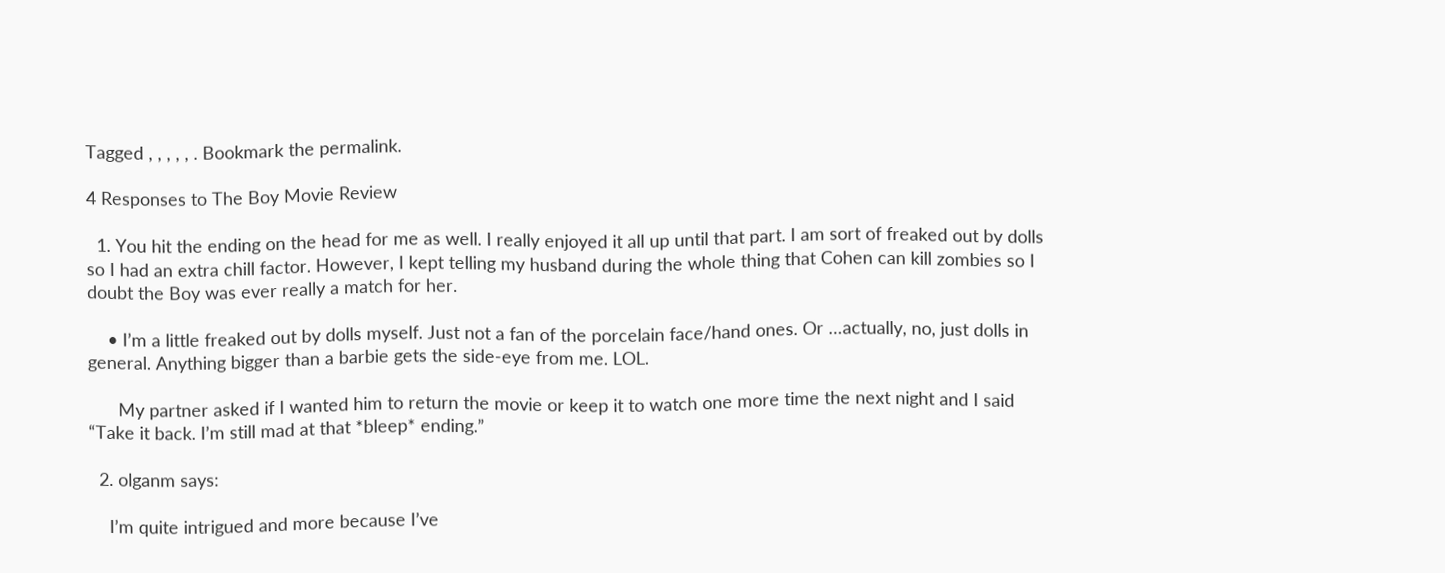Tagged , , , , , . Bookmark the permalink.

4 Responses to The Boy Movie Review

  1. You hit the ending on the head for me as well. I really enjoyed it all up until that part. I am sort of freaked out by dolls so I had an extra chill factor. However, I kept telling my husband during the whole thing that Cohen can kill zombies so I doubt the Boy was ever really a match for her.

    • I’m a little freaked out by dolls myself. Just not a fan of the porcelain face/hand ones. Or …actually, no, just dolls in general. Anything bigger than a barbie gets the side-eye from me. LOL.

      My partner asked if I wanted him to return the movie or keep it to watch one more time the next night and I said “Take it back. I’m still mad at that *bleep* ending.”

  2. olganm says:

    I’m quite intrigued and more because I’ve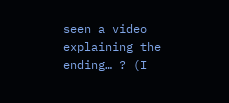seen a video explaining the ending… ? (I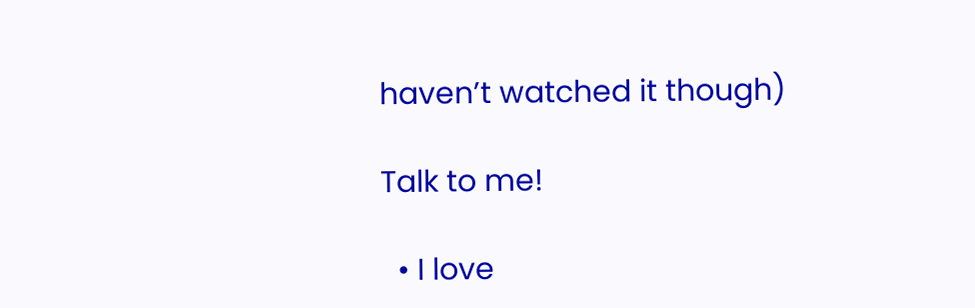haven’t watched it though)

Talk to me!

  • I love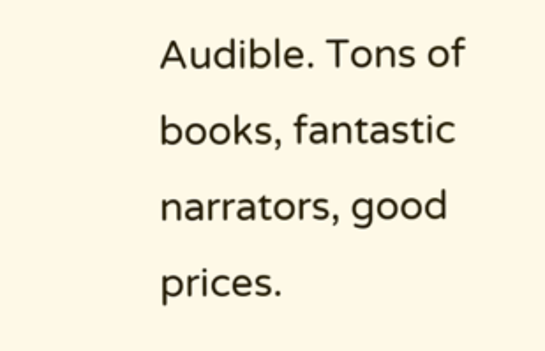Audible. Tons of books, fantastic narrators, good prices.